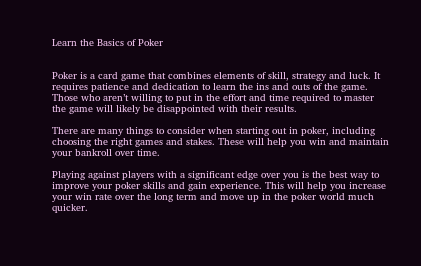Learn the Basics of Poker


Poker is a card game that combines elements of skill, strategy and luck. It requires patience and dedication to learn the ins and outs of the game. Those who aren’t willing to put in the effort and time required to master the game will likely be disappointed with their results.

There are many things to consider when starting out in poker, including choosing the right games and stakes. These will help you win and maintain your bankroll over time.

Playing against players with a significant edge over you is the best way to improve your poker skills and gain experience. This will help you increase your win rate over the long term and move up in the poker world much quicker.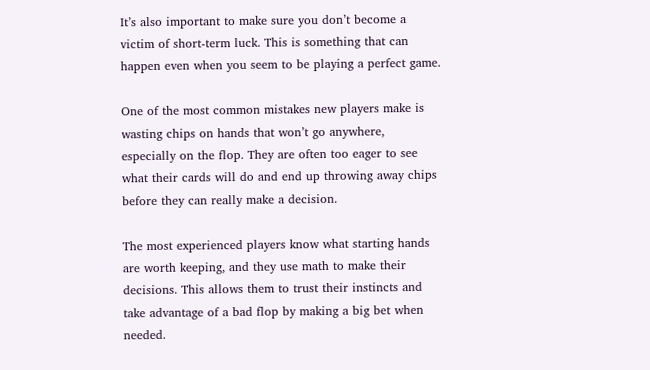It’s also important to make sure you don’t become a victim of short-term luck. This is something that can happen even when you seem to be playing a perfect game.

One of the most common mistakes new players make is wasting chips on hands that won’t go anywhere, especially on the flop. They are often too eager to see what their cards will do and end up throwing away chips before they can really make a decision.

The most experienced players know what starting hands are worth keeping, and they use math to make their decisions. This allows them to trust their instincts and take advantage of a bad flop by making a big bet when needed.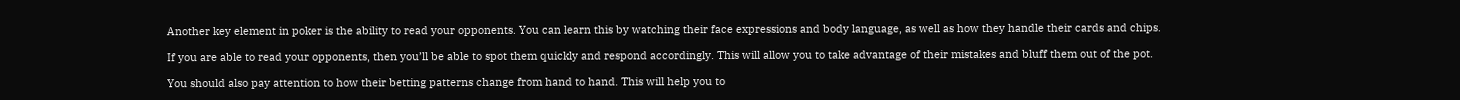Another key element in poker is the ability to read your opponents. You can learn this by watching their face expressions and body language, as well as how they handle their cards and chips.

If you are able to read your opponents, then you’ll be able to spot them quickly and respond accordingly. This will allow you to take advantage of their mistakes and bluff them out of the pot.

You should also pay attention to how their betting patterns change from hand to hand. This will help you to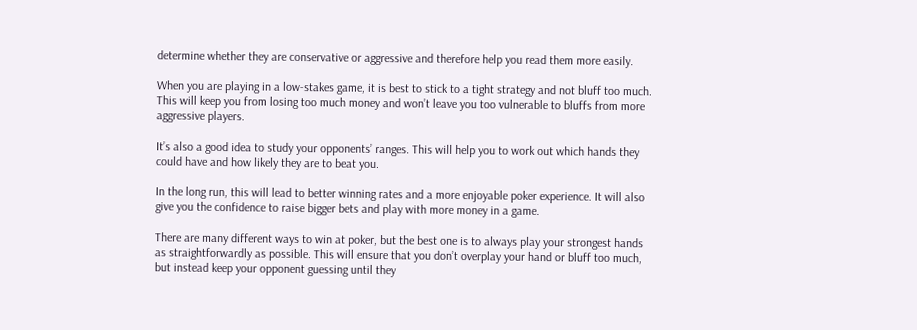determine whether they are conservative or aggressive and therefore help you read them more easily.

When you are playing in a low-stakes game, it is best to stick to a tight strategy and not bluff too much. This will keep you from losing too much money and won’t leave you too vulnerable to bluffs from more aggressive players.

It’s also a good idea to study your opponents’ ranges. This will help you to work out which hands they could have and how likely they are to beat you.

In the long run, this will lead to better winning rates and a more enjoyable poker experience. It will also give you the confidence to raise bigger bets and play with more money in a game.

There are many different ways to win at poker, but the best one is to always play your strongest hands as straightforwardly as possible. This will ensure that you don’t overplay your hand or bluff too much, but instead keep your opponent guessing until they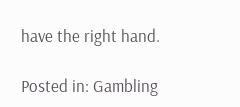have the right hand.

Posted in: Gambling